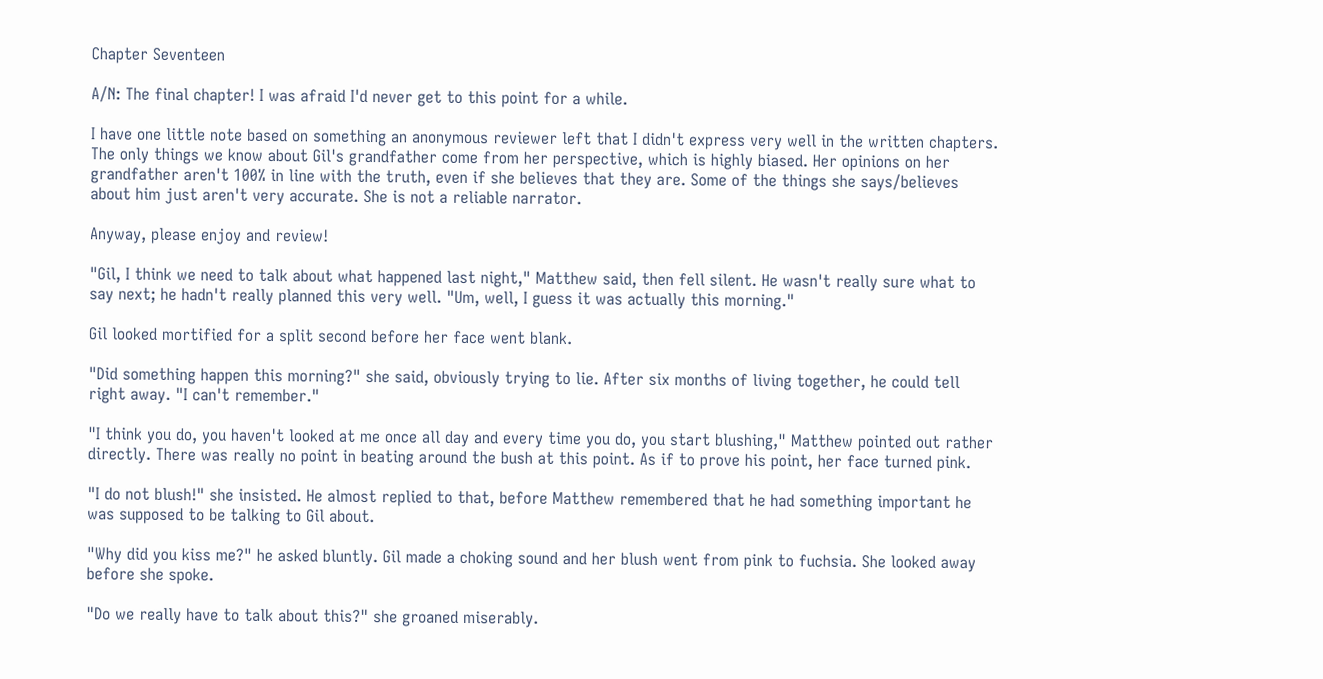Chapter Seventeen

A/N: The final chapter! I was afraid I'd never get to this point for a while.

I have one little note based on something an anonymous reviewer left that I didn't express very well in the written chapters. The only things we know about Gil's grandfather come from her perspective, which is highly biased. Her opinions on her grandfather aren't 100% in line with the truth, even if she believes that they are. Some of the things she says/believes about him just aren't very accurate. She is not a reliable narrator.

Anyway, please enjoy and review!

"Gil, I think we need to talk about what happened last night," Matthew said, then fell silent. He wasn't really sure what to say next; he hadn't really planned this very well. "Um, well, I guess it was actually this morning."

Gil looked mortified for a split second before her face went blank.

"Did something happen this morning?" she said, obviously trying to lie. After six months of living together, he could tell right away. "I can't remember."

"I think you do, you haven't looked at me once all day and every time you do, you start blushing," Matthew pointed out rather directly. There was really no point in beating around the bush at this point. As if to prove his point, her face turned pink.

"I do not blush!" she insisted. He almost replied to that, before Matthew remembered that he had something important he was supposed to be talking to Gil about.

"Why did you kiss me?" he asked bluntly. Gil made a choking sound and her blush went from pink to fuchsia. She looked away before she spoke.

"Do we really have to talk about this?" she groaned miserably.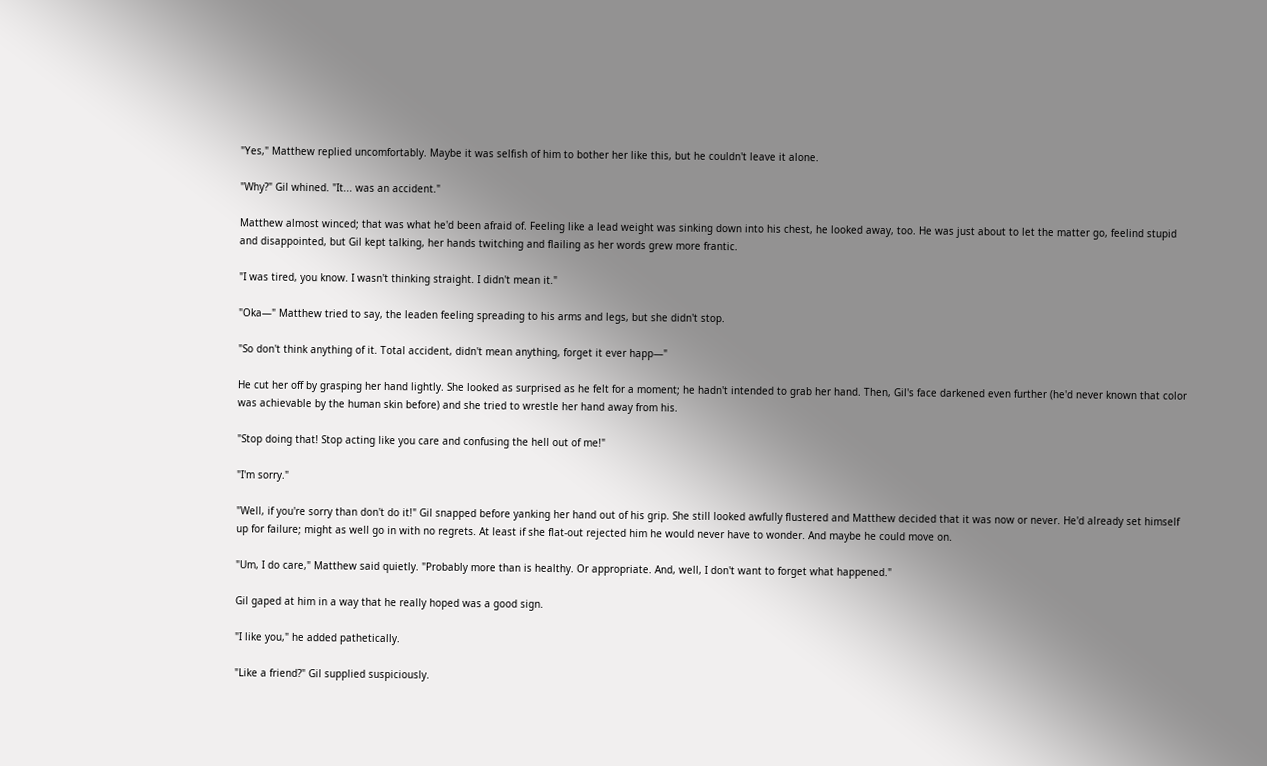"Yes," Matthew replied uncomfortably. Maybe it was selfish of him to bother her like this, but he couldn't leave it alone.

"Why?" Gil whined. "It... was an accident."

Matthew almost winced; that was what he'd been afraid of. Feeling like a lead weight was sinking down into his chest, he looked away, too. He was just about to let the matter go, feelind stupid and disappointed, but Gil kept talking, her hands twitching and flailing as her words grew more frantic.

"I was tired, you know. I wasn't thinking straight. I didn't mean it."

"Oka—" Matthew tried to say, the leaden feeling spreading to his arms and legs, but she didn't stop.

"So don't think anything of it. Total accident, didn't mean anything, forget it ever happ—"

He cut her off by grasping her hand lightly. She looked as surprised as he felt for a moment; he hadn't intended to grab her hand. Then, Gil's face darkened even further (he'd never known that color was achievable by the human skin before) and she tried to wrestle her hand away from his.

"Stop doing that! Stop acting like you care and confusing the hell out of me!"

"I'm sorry."

"Well, if you're sorry than don't do it!" Gil snapped before yanking her hand out of his grip. She still looked awfully flustered and Matthew decided that it was now or never. He'd already set himself up for failure; might as well go in with no regrets. At least if she flat-out rejected him he would never have to wonder. And maybe he could move on.

"Um, I do care," Matthew said quietly. "Probably more than is healthy. Or appropriate. And, well, I don't want to forget what happened."

Gil gaped at him in a way that he really hoped was a good sign.

"I like you," he added pathetically.

"Like a friend?" Gil supplied suspiciously.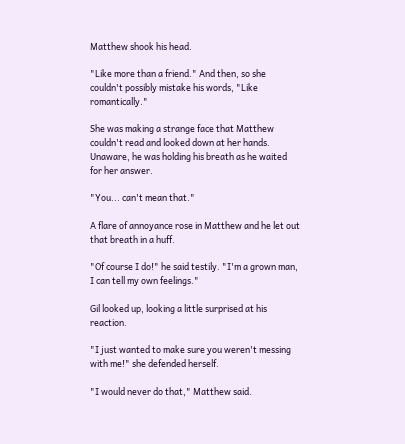Matthew shook his head.

"Like more than a friend." And then, so she couldn't possibly mistake his words, "Like romantically."

She was making a strange face that Matthew couldn't read and looked down at her hands. Unaware, he was holding his breath as he waited for her answer.

"You... can't mean that."

A flare of annoyance rose in Matthew and he let out that breath in a huff.

"Of course I do!" he said testily. "I'm a grown man, I can tell my own feelings."

Gil looked up, looking a little surprised at his reaction.

"I just wanted to make sure you weren't messing with me!" she defended herself.

"I would never do that," Matthew said.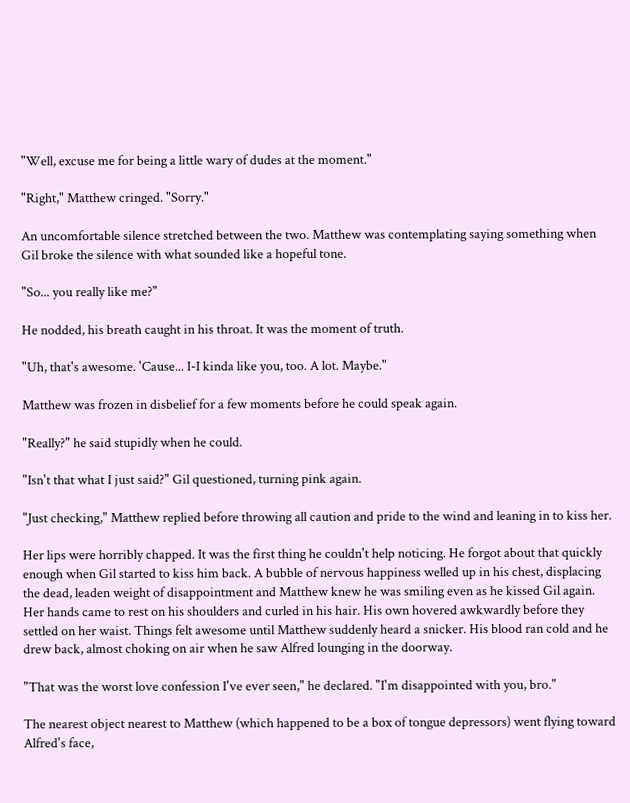"Well, excuse me for being a little wary of dudes at the moment."

"Right," Matthew cringed. "Sorry."

An uncomfortable silence stretched between the two. Matthew was contemplating saying something when Gil broke the silence with what sounded like a hopeful tone.

"So... you really like me?"

He nodded, his breath caught in his throat. It was the moment of truth.

"Uh, that's awesome. 'Cause... I-I kinda like you, too. A lot. Maybe."

Matthew was frozen in disbelief for a few moments before he could speak again.

"Really?" he said stupidly when he could.

"Isn't that what I just said?" Gil questioned, turning pink again.

"Just checking," Matthew replied before throwing all caution and pride to the wind and leaning in to kiss her.

Her lips were horribly chapped. It was the first thing he couldn't help noticing. He forgot about that quickly enough when Gil started to kiss him back. A bubble of nervous happiness welled up in his chest, displacing the dead, leaden weight of disappointment and Matthew knew he was smiling even as he kissed Gil again. Her hands came to rest on his shoulders and curled in his hair. His own hovered awkwardly before they settled on her waist. Things felt awesome until Matthew suddenly heard a snicker. His blood ran cold and he drew back, almost choking on air when he saw Alfred lounging in the doorway.

"That was the worst love confession I've ever seen," he declared. "I'm disappointed with you, bro."

The nearest object nearest to Matthew (which happened to be a box of tongue depressors) went flying toward Alfred's face,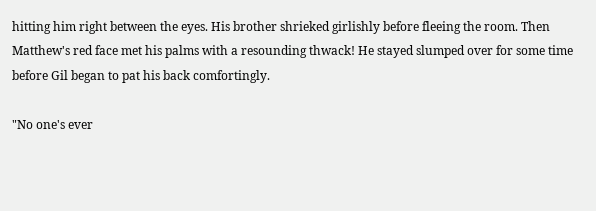hitting him right between the eyes. His brother shrieked girlishly before fleeing the room. Then Matthew's red face met his palms with a resounding thwack! He stayed slumped over for some time before Gil began to pat his back comfortingly.

"No one's ever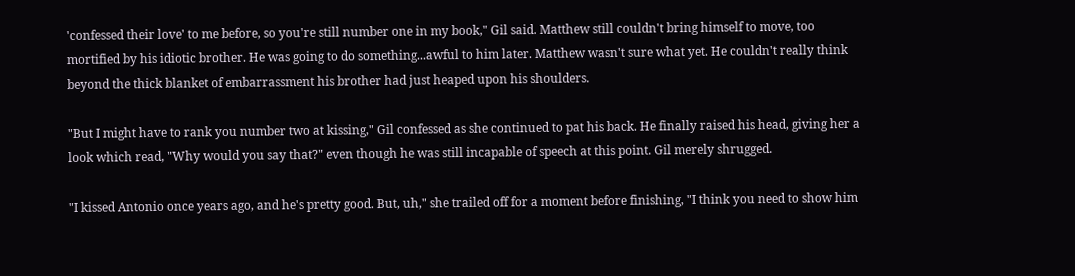'confessed their love' to me before, so you're still number one in my book," Gil said. Matthew still couldn't bring himself to move, too mortified by his idiotic brother. He was going to do something...awful to him later. Matthew wasn't sure what yet. He couldn't really think beyond the thick blanket of embarrassment his brother had just heaped upon his shoulders.

"But I might have to rank you number two at kissing," Gil confessed as she continued to pat his back. He finally raised his head, giving her a look which read, "Why would you say that?" even though he was still incapable of speech at this point. Gil merely shrugged.

"I kissed Antonio once years ago, and he's pretty good. But, uh," she trailed off for a moment before finishing, "I think you need to show him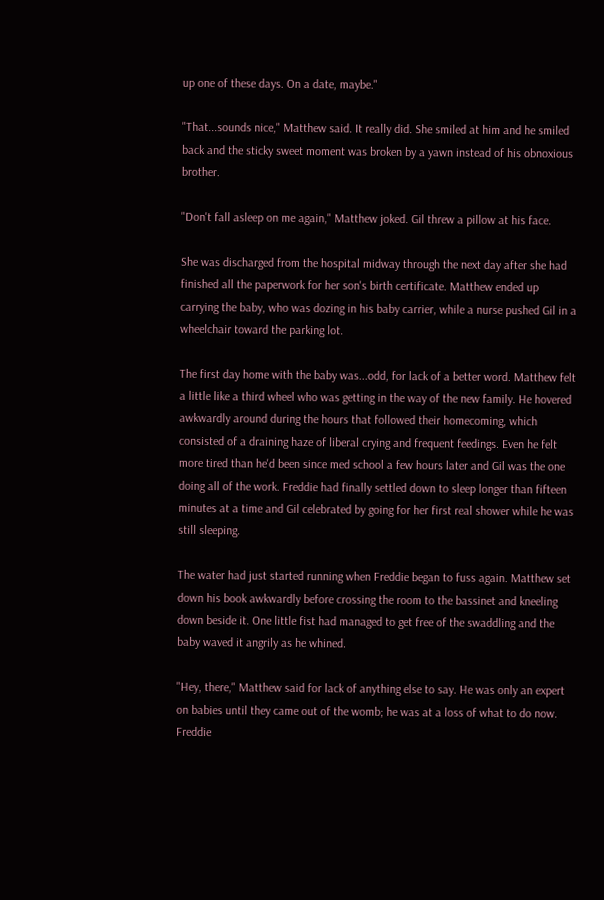up one of these days. On a date, maybe."

"That...sounds nice," Matthew said. It really did. She smiled at him and he smiled back and the sticky sweet moment was broken by a yawn instead of his obnoxious brother.

"Don't fall asleep on me again," Matthew joked. Gil threw a pillow at his face.

She was discharged from the hospital midway through the next day after she had finished all the paperwork for her son's birth certificate. Matthew ended up carrying the baby, who was dozing in his baby carrier, while a nurse pushed Gil in a wheelchair toward the parking lot.

The first day home with the baby was...odd, for lack of a better word. Matthew felt a little like a third wheel who was getting in the way of the new family. He hovered awkwardly around during the hours that followed their homecoming, which consisted of a draining haze of liberal crying and frequent feedings. Even he felt more tired than he'd been since med school a few hours later and Gil was the one doing all of the work. Freddie had finally settled down to sleep longer than fifteen minutes at a time and Gil celebrated by going for her first real shower while he was still sleeping.

The water had just started running when Freddie began to fuss again. Matthew set down his book awkwardly before crossing the room to the bassinet and kneeling down beside it. One little fist had managed to get free of the swaddling and the baby waved it angrily as he whined.

"Hey, there," Matthew said for lack of anything else to say. He was only an expert on babies until they came out of the womb; he was at a loss of what to do now. Freddie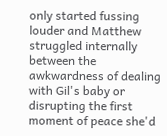only started fussing louder and Matthew struggled internally between the awkwardness of dealing with Gil's baby or disrupting the first moment of peace she'd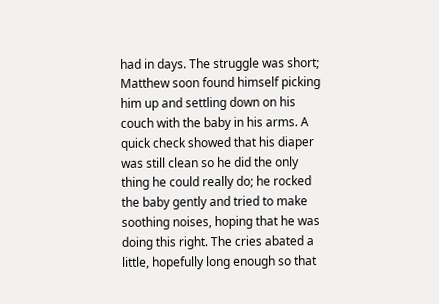had in days. The struggle was short; Matthew soon found himself picking him up and settling down on his couch with the baby in his arms. A quick check showed that his diaper was still clean so he did the only thing he could really do; he rocked the baby gently and tried to make soothing noises, hoping that he was doing this right. The cries abated a little, hopefully long enough so that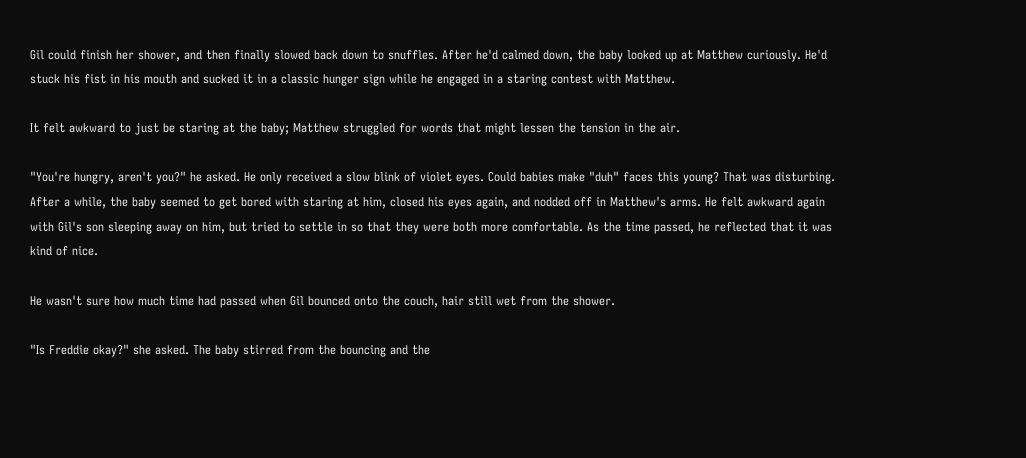Gil could finish her shower, and then finally slowed back down to snuffles. After he'd calmed down, the baby looked up at Matthew curiously. He'd stuck his fist in his mouth and sucked it in a classic hunger sign while he engaged in a staring contest with Matthew.

It felt awkward to just be staring at the baby; Matthew struggled for words that might lessen the tension in the air.

"You're hungry, aren't you?" he asked. He only received a slow blink of violet eyes. Could babies make "duh" faces this young? That was disturbing. After a while, the baby seemed to get bored with staring at him, closed his eyes again, and nodded off in Matthew's arms. He felt awkward again with Gil's son sleeping away on him, but tried to settle in so that they were both more comfortable. As the time passed, he reflected that it was kind of nice.

He wasn't sure how much time had passed when Gil bounced onto the couch, hair still wet from the shower.

"Is Freddie okay?" she asked. The baby stirred from the bouncing and the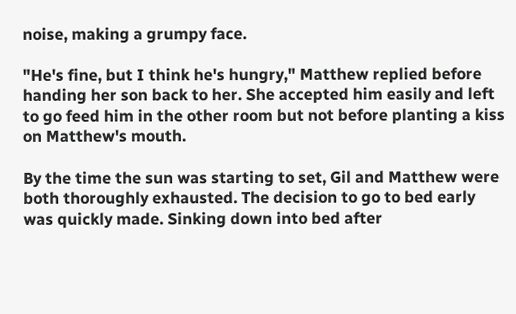noise, making a grumpy face.

"He's fine, but I think he's hungry," Matthew replied before handing her son back to her. She accepted him easily and left to go feed him in the other room but not before planting a kiss on Matthew's mouth.

By the time the sun was starting to set, Gil and Matthew were both thoroughly exhausted. The decision to go to bed early was quickly made. Sinking down into bed after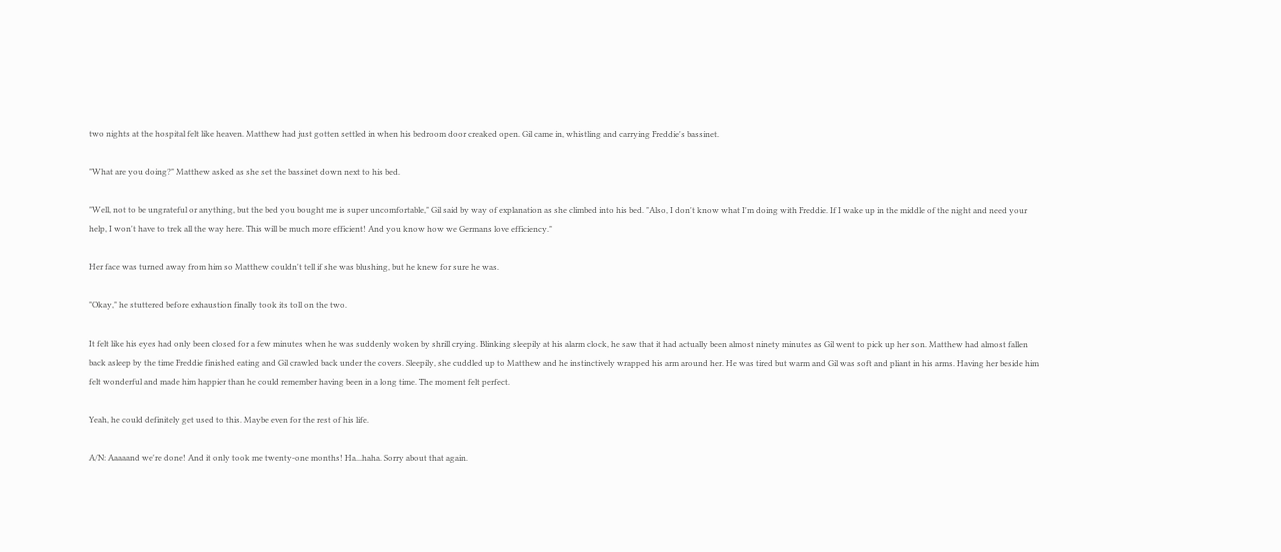two nights at the hospital felt like heaven. Matthew had just gotten settled in when his bedroom door creaked open. Gil came in, whistling and carrying Freddie's bassinet.

"What are you doing?" Matthew asked as she set the bassinet down next to his bed.

"Well, not to be ungrateful or anything, but the bed you bought me is super uncomfortable," Gil said by way of explanation as she climbed into his bed. "Also, I don't know what I'm doing with Freddie. If I wake up in the middle of the night and need your help, I won't have to trek all the way here. This will be much more efficient! And you know how we Germans love efficiency."

Her face was turned away from him so Matthew couldn't tell if she was blushing, but he knew for sure he was.

"Okay," he stuttered before exhaustion finally took its toll on the two.

It felt like his eyes had only been closed for a few minutes when he was suddenly woken by shrill crying. Blinking sleepily at his alarm clock, he saw that it had actually been almost ninety minutes as Gil went to pick up her son. Matthew had almost fallen back asleep by the time Freddie finished eating and Gil crawled back under the covers. Sleepily, she cuddled up to Matthew and he instinctively wrapped his arm around her. He was tired but warm and Gil was soft and pliant in his arms. Having her beside him felt wonderful and made him happier than he could remember having been in a long time. The moment felt perfect.

Yeah, he could definitely get used to this. Maybe even for the rest of his life.

A/N: Aaaaand we're done! And it only took me twenty-one months! Ha...haha. Sorry about that again.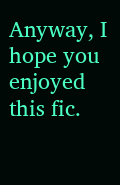Anyway, I hope you enjoyed this fic.